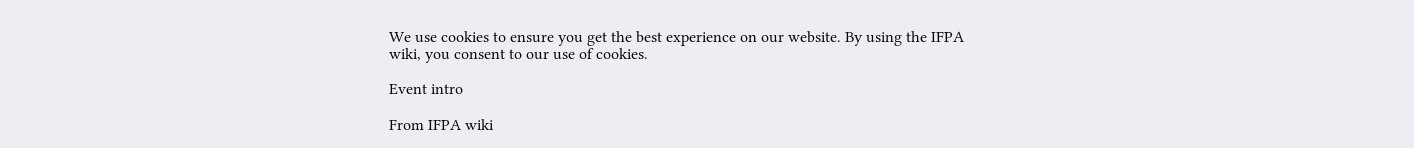We use cookies to ensure you get the best experience on our website. By using the IFPA wiki, you consent to our use of cookies.

Event intro

From IFPA wiki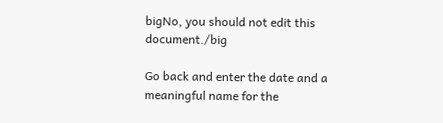bigNo, you should not edit this document./big

Go back and enter the date and a meaningful name for the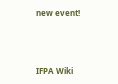new event!



IFPA Wiki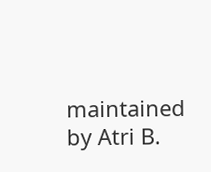maintained by Atri B.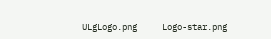ULgLogo.png     Logo-star.png